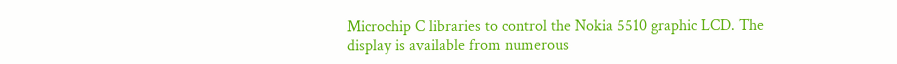Microchip C libraries to control the Nokia 5510 graphic LCD. The display is available from numerous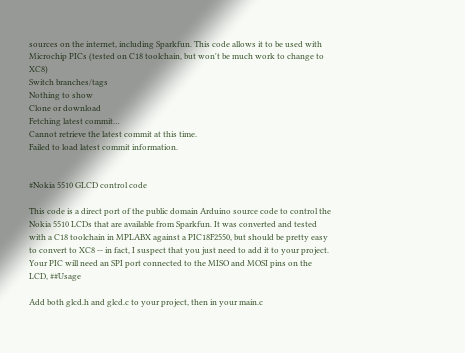sources on the internet, including Sparkfun. This code allows it to be used with Microchip PICs (tested on C18 toolchain, but won't be much work to change to XC8)
Switch branches/tags
Nothing to show
Clone or download
Fetching latest commit…
Cannot retrieve the latest commit at this time.
Failed to load latest commit information.


#Nokia 5510 GLCD control code

This code is a direct port of the public domain Arduino source code to control the Nokia 5510 LCDs that are available from Sparkfun. It was converted and tested with a C18 toolchain in MPLABX against a PIC18F2550, but should be pretty easy to convert to XC8 -- in fact, I suspect that you just need to add it to your project. Your PIC will need an SPI port connected to the MISO and MOSI pins on the LCD, ##Usage

Add both glcd.h and glcd.c to your project, then in your main.c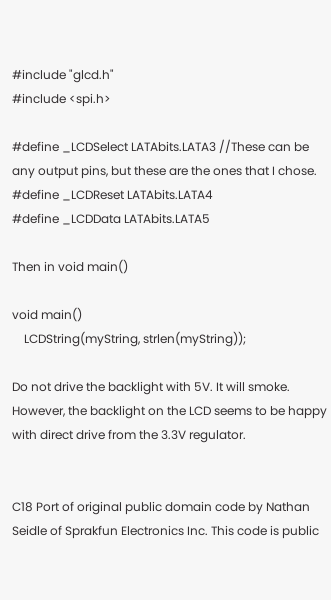#include "glcd.h"
#include <spi.h>

#define _LCDSelect LATAbits.LATA3 //These can be any output pins, but these are the ones that I chose.
#define _LCDReset LATAbits.LATA4
#define _LCDData LATAbits.LATA5

Then in void main()

void main()
    LCDString(myString, strlen(myString));

Do not drive the backlight with 5V. It will smoke. However, the backlight on the LCD seems to be happy with direct drive from the 3.3V regulator.


C18 Port of original public domain code by Nathan Seidle of Sprakfun Electronics Inc. This code is public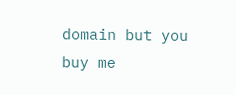domain but you buy me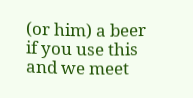(or him) a beer if you use this and we meet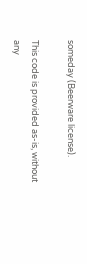someday (Beerware license).

This code is provided as-is, without any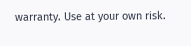warranty. Use at your own risk.